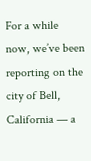For a while now, we’ve been reporting on the city of Bell, California — a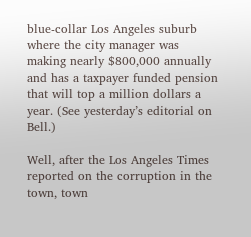blue-collar Los Angeles suburb where the city manager was making nearly $800,000 annually and has a taxpayer funded pension that will top a million dollars a year. (See yesterday’s editorial on Bell.)

Well, after the Los Angeles Times reported on the corruption in the town, town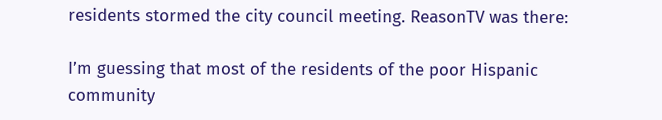residents stormed the city council meeting. ReasonTV was there:

I’m guessing that most of the residents of the poor Hispanic community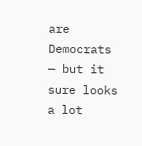are Democrats — but it sure looks a lot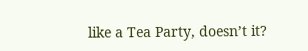like a Tea Party, doesn’t it?